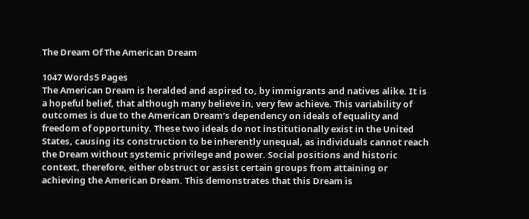The Dream Of The American Dream

1047 Words5 Pages
The American Dream is heralded and aspired to, by immigrants and natives alike. It is a hopeful belief, that although many believe in, very few achieve. This variability of outcomes is due to the American Dream’s dependency on ideals of equality and freedom of opportunity. These two ideals do not institutionally exist in the United States, causing its construction to be inherently unequal, as individuals cannot reach the Dream without systemic privilege and power. Social positions and historic context, therefore, either obstruct or assist certain groups from attaining or achieving the American Dream. This demonstrates that this Dream is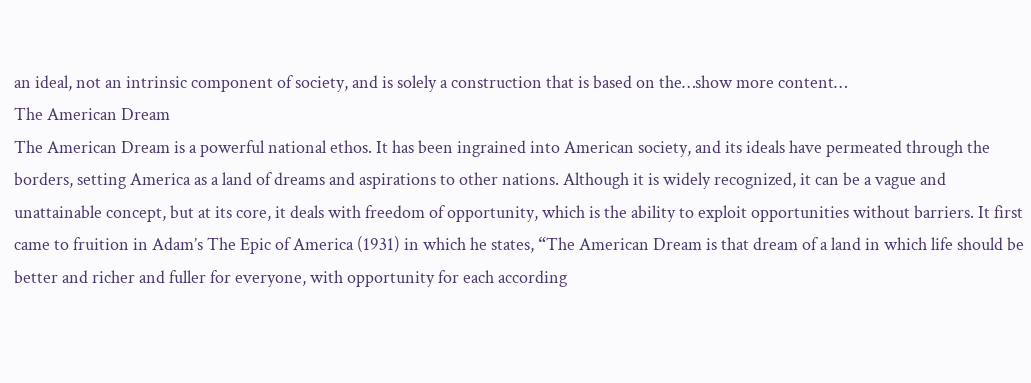an ideal, not an intrinsic component of society, and is solely a construction that is based on the…show more content…
The American Dream
The American Dream is a powerful national ethos. It has been ingrained into American society, and its ideals have permeated through the borders, setting America as a land of dreams and aspirations to other nations. Although it is widely recognized, it can be a vague and unattainable concept, but at its core, it deals with freedom of opportunity, which is the ability to exploit opportunities without barriers. It first came to fruition in Adam’s The Epic of America (1931) in which he states, “The American Dream is that dream of a land in which life should be better and richer and fuller for everyone, with opportunity for each according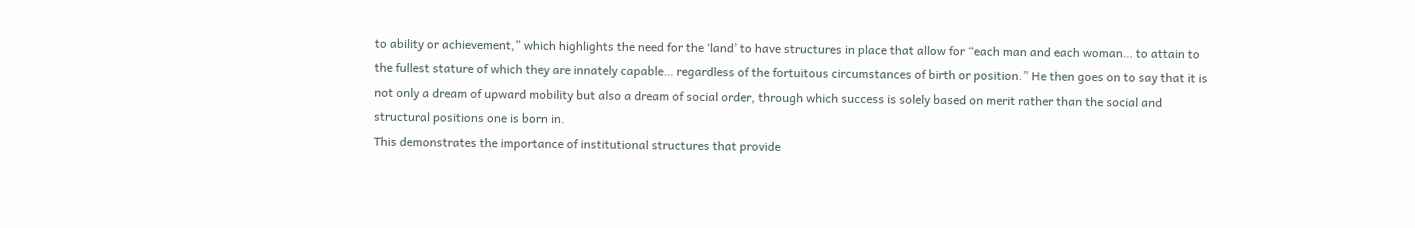to ability or achievement,” which highlights the need for the ‘land’ to have structures in place that allow for “each man and each woman… to attain to the fullest stature of which they are innately capable… regardless of the fortuitous circumstances of birth or position.” He then goes on to say that it is not only a dream of upward mobility but also a dream of social order, through which success is solely based on merit rather than the social and structural positions one is born in.
This demonstrates the importance of institutional structures that provide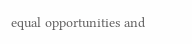equal opportunities and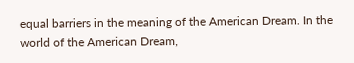equal barriers in the meaning of the American Dream. In the world of the American Dream,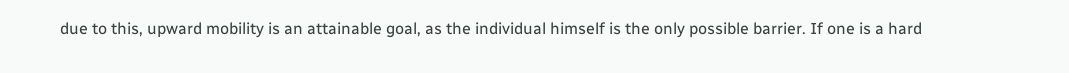due to this, upward mobility is an attainable goal, as the individual himself is the only possible barrier. If one is a hard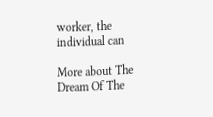worker, the individual can

More about The Dream Of The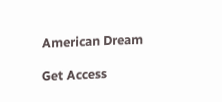American Dream

Get Access